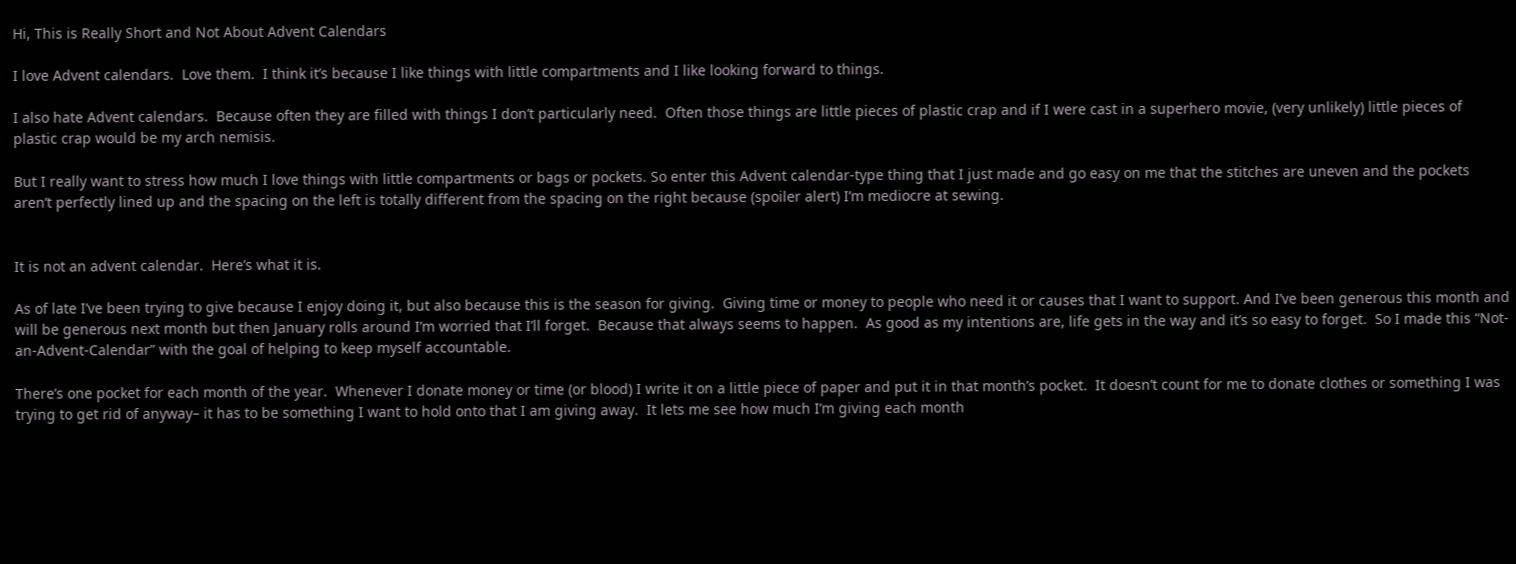Hi, This is Really Short and Not About Advent Calendars

I love Advent calendars.  Love them.  I think it’s because I like things with little compartments and I like looking forward to things.

I also hate Advent calendars.  Because often they are filled with things I don’t particularly need.  Often those things are little pieces of plastic crap and if I were cast in a superhero movie, (very unlikely) little pieces of plastic crap would be my arch nemisis.

But I really want to stress how much I love things with little compartments or bags or pockets. So enter this Advent calendar-type thing that I just made and go easy on me that the stitches are uneven and the pockets aren’t perfectly lined up and the spacing on the left is totally different from the spacing on the right because (spoiler alert) I’m mediocre at sewing.


It is not an advent calendar.  Here’s what it is.

As of late I’ve been trying to give because I enjoy doing it, but also because this is the season for giving.  Giving time or money to people who need it or causes that I want to support. And I’ve been generous this month and will be generous next month but then January rolls around I’m worried that I’ll forget.  Because that always seems to happen.  As good as my intentions are, life gets in the way and it’s so easy to forget.  So I made this “Not-an-Advent-Calendar” with the goal of helping to keep myself accountable.

There’s one pocket for each month of the year.  Whenever I donate money or time (or blood) I write it on a little piece of paper and put it in that month’s pocket.  It doesn’t count for me to donate clothes or something I was trying to get rid of anyway– it has to be something I want to hold onto that I am giving away.  It lets me see how much I’m giving each month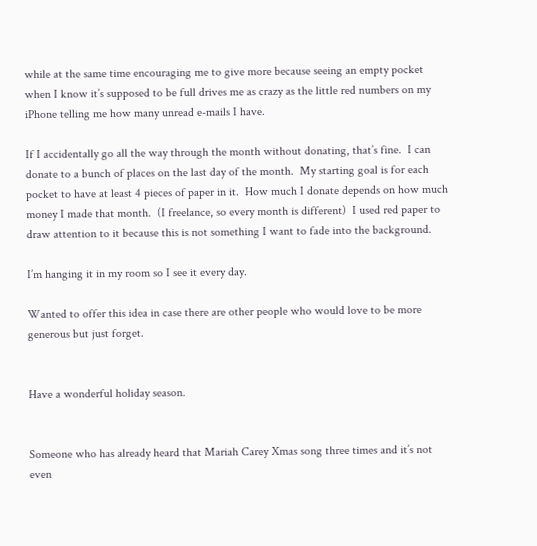while at the same time encouraging me to give more because seeing an empty pocket when I know it’s supposed to be full drives me as crazy as the little red numbers on my iPhone telling me how many unread e-mails I have.

If I accidentally go all the way through the month without donating, that’s fine.  I can donate to a bunch of places on the last day of the month.  My starting goal is for each pocket to have at least 4 pieces of paper in it.  How much I donate depends on how much money I made that month.  (I freelance, so every month is different)  I used red paper to draw attention to it because this is not something I want to fade into the background.

I’m hanging it in my room so I see it every day.

Wanted to offer this idea in case there are other people who would love to be more generous but just forget.


Have a wonderful holiday season.


Someone who has already heard that Mariah Carey Xmas song three times and it’s not even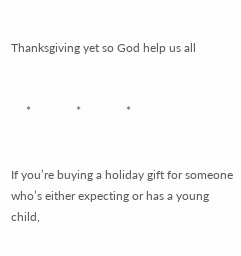Thanksgiving yet so God help us all


     *               *               *


If you’re buying a holiday gift for someone who’s either expecting or has a young child,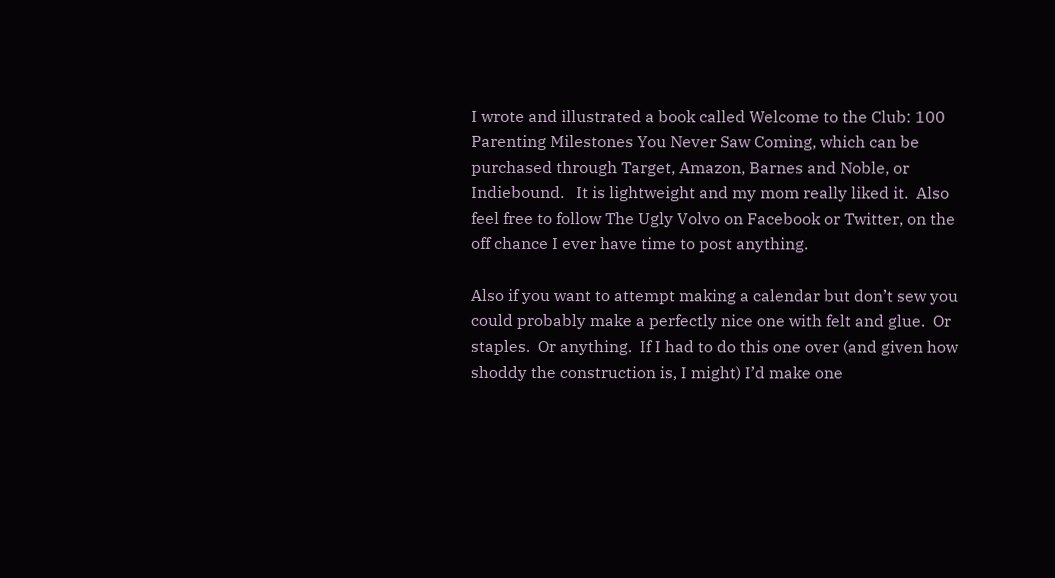I wrote and illustrated a book called Welcome to the Club: 100 Parenting Milestones You Never Saw Coming, which can be purchased through Target, Amazon, Barnes and Noble, or Indiebound.   It is lightweight and my mom really liked it.  Also feel free to follow The Ugly Volvo on Facebook or Twitter, on the off chance I ever have time to post anything.

Also if you want to attempt making a calendar but don’t sew you could probably make a perfectly nice one with felt and glue.  Or staples.  Or anything.  If I had to do this one over (and given how shoddy the construction is, I might) I’d make one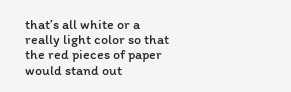that’s all white or a really light color so that the red pieces of paper would stand out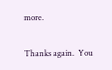more.

Thanks again.  You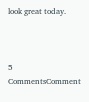look great today.



5 CommentsComment